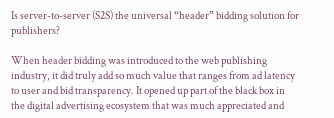Is server-to-server (S2S) the universal “header” bidding solution for publishers?

When header bidding was introduced to the web publishing industry, it did truly add so much value that ranges from ad latency to user and bid transparency. It opened up part of the black box in the digital advertising ecosystem that was much appreciated and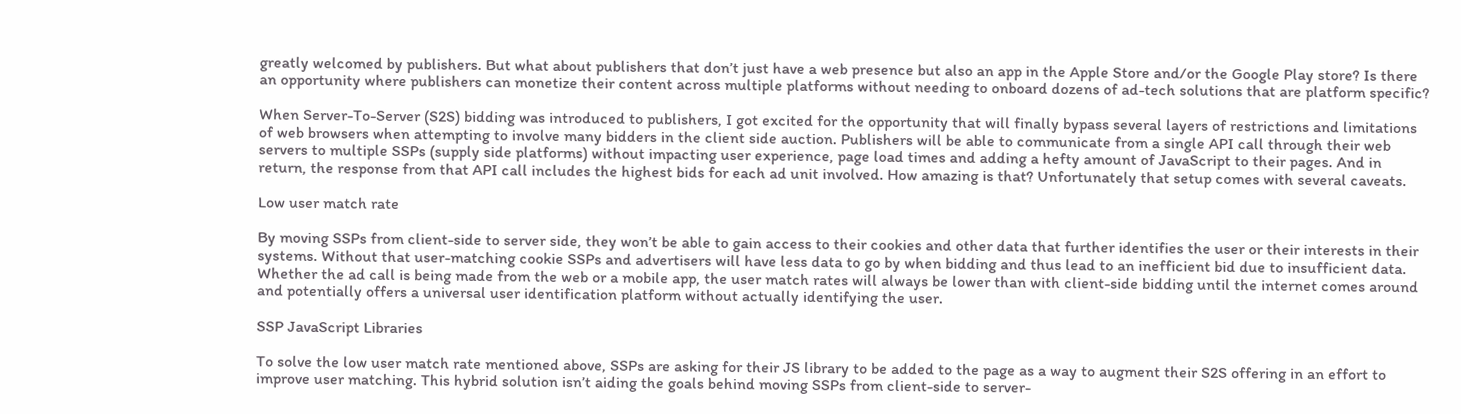greatly welcomed by publishers. But what about publishers that don’t just have a web presence but also an app in the Apple Store and/or the Google Play store? Is there an opportunity where publishers can monetize their content across multiple platforms without needing to onboard dozens of ad-tech solutions that are platform specific?

When Server-To-Server (S2S) bidding was introduced to publishers, I got excited for the opportunity that will finally bypass several layers of restrictions and limitations of web browsers when attempting to involve many bidders in the client side auction. Publishers will be able to communicate from a single API call through their web servers to multiple SSPs (supply side platforms) without impacting user experience, page load times and adding a hefty amount of JavaScript to their pages. And in return, the response from that API call includes the highest bids for each ad unit involved. How amazing is that? Unfortunately that setup comes with several caveats.

Low user match rate

By moving SSPs from client-side to server side, they won’t be able to gain access to their cookies and other data that further identifies the user or their interests in their systems. Without that user-matching cookie SSPs and advertisers will have less data to go by when bidding and thus lead to an inefficient bid due to insufficient data. Whether the ad call is being made from the web or a mobile app, the user match rates will always be lower than with client-side bidding until the internet comes around and potentially offers a universal user identification platform without actually identifying the user.

SSP JavaScript Libraries

To solve the low user match rate mentioned above, SSPs are asking for their JS library to be added to the page as a way to augment their S2S offering in an effort to improve user matching. This hybrid solution isn’t aiding the goals behind moving SSPs from client-side to server-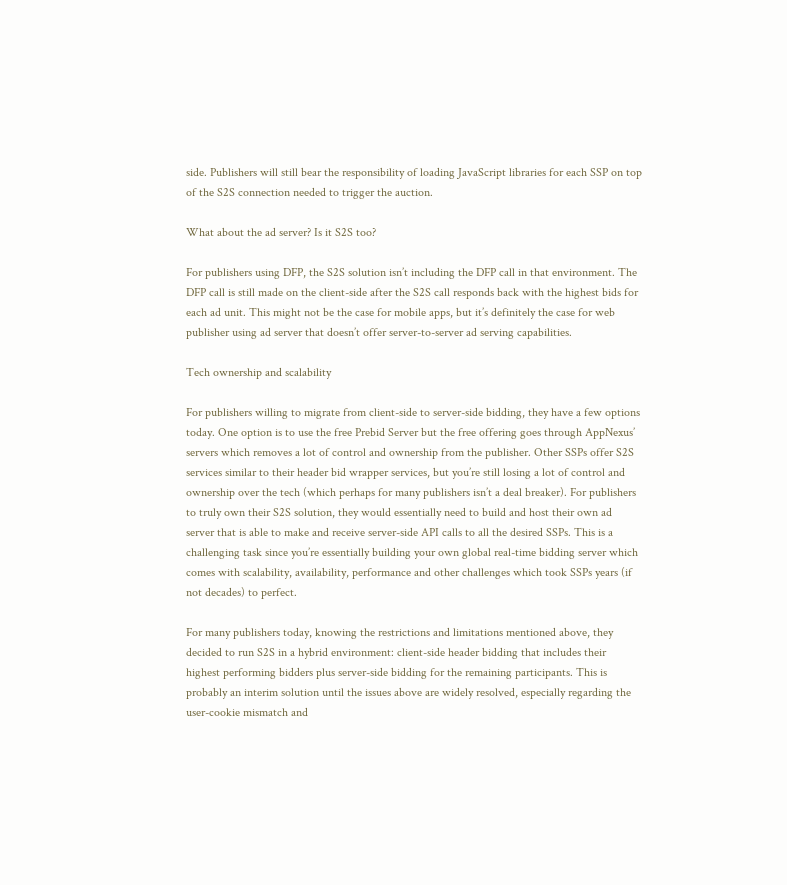side. Publishers will still bear the responsibility of loading JavaScript libraries for each SSP on top of the S2S connection needed to trigger the auction.

What about the ad server? Is it S2S too?

For publishers using DFP, the S2S solution isn’t including the DFP call in that environment. The DFP call is still made on the client-side after the S2S call responds back with the highest bids for each ad unit. This might not be the case for mobile apps, but it’s definitely the case for web publisher using ad server that doesn’t offer server-to-server ad serving capabilities.

Tech ownership and scalability

For publishers willing to migrate from client-side to server-side bidding, they have a few options today. One option is to use the free Prebid Server but the free offering goes through AppNexus’ servers which removes a lot of control and ownership from the publisher. Other SSPs offer S2S services similar to their header bid wrapper services, but you’re still losing a lot of control and ownership over the tech (which perhaps for many publishers isn’t a deal breaker). For publishers to truly own their S2S solution, they would essentially need to build and host their own ad server that is able to make and receive server-side API calls to all the desired SSPs. This is a challenging task since you’re essentially building your own global real-time bidding server which comes with scalability, availability, performance and other challenges which took SSPs years (if not decades) to perfect.

For many publishers today, knowing the restrictions and limitations mentioned above, they decided to run S2S in a hybrid environment: client-side header bidding that includes their highest performing bidders plus server-side bidding for the remaining participants. This is probably an interim solution until the issues above are widely resolved, especially regarding the user-cookie mismatch and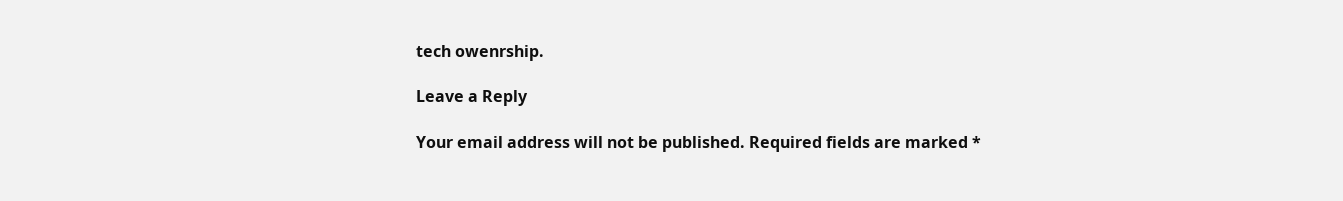tech owenrship.

Leave a Reply

Your email address will not be published. Required fields are marked *